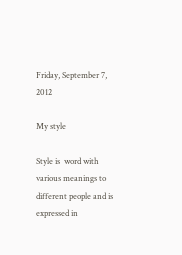Friday, September 7, 2012

My style

Style is  word with various meanings to different people and is expressed in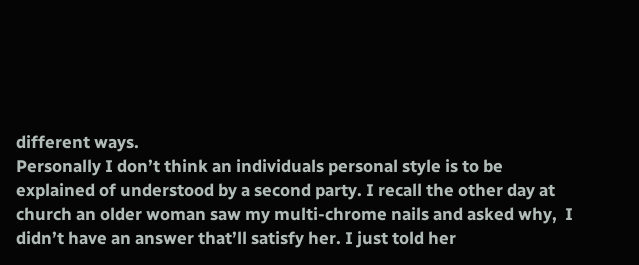different ways.
Personally I don’t think an individuals personal style is to be explained of understood by a second party. I recall the other day at church an older woman saw my multi-chrome nails and asked why,  I didn’t have an answer that’ll satisfy her. I just told her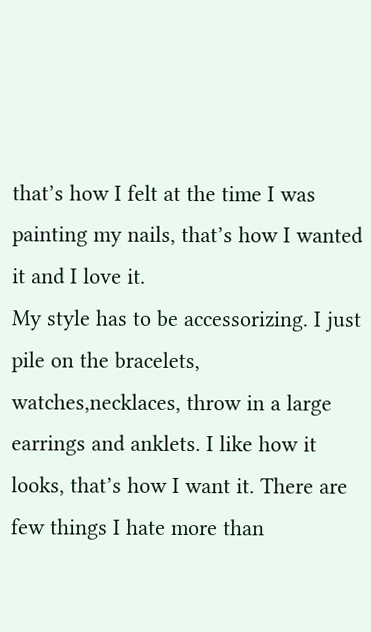that’s how I felt at the time I was painting my nails, that’s how I wanted it and I love it.
My style has to be accessorizing. I just pile on the bracelets, watches,necklaces, throw in a large earrings and anklets. I like how it looks, that’s how I want it. There are few things I hate more than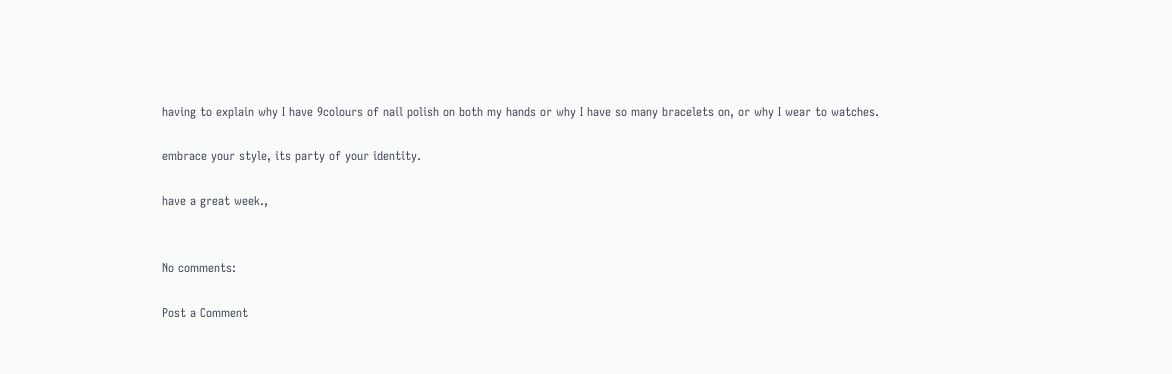having to explain why I have 9colours of nail polish on both my hands or why I have so many bracelets on, or why I wear to watches.

embrace your style, its party of your identity.

have a great week.,


No comments:

Post a Comment